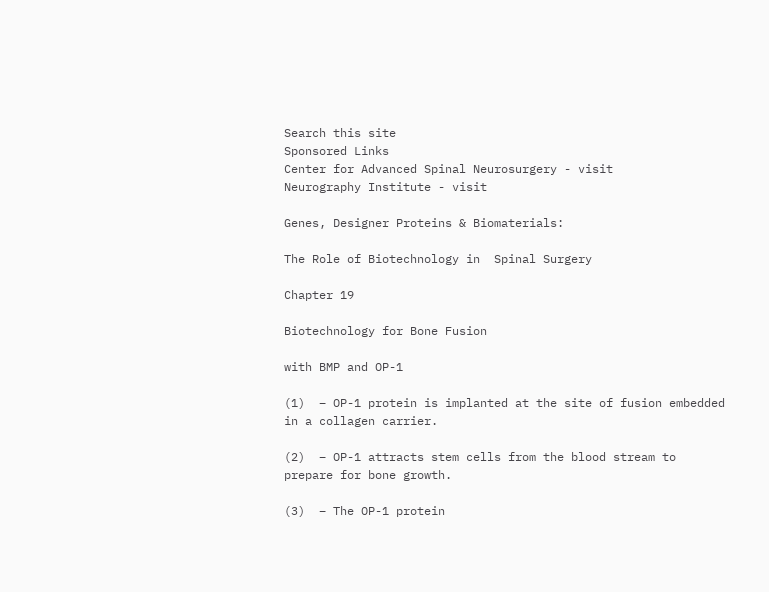Search this site
Sponsored Links
Center for Advanced Spinal Neurosurgery - visit
Neurography Institute - visit

Genes, Designer Proteins & Biomaterials:

The Role of Biotechnology in  Spinal Surgery

Chapter 19

Biotechnology for Bone Fusion

with BMP and OP-1

(1)  – OP-1 protein is implanted at the site of fusion embedded in a collagen carrier.

(2)  – OP-1 attracts stem cells from the blood stream to prepare for bone growth.

(3)  – The OP-1 protein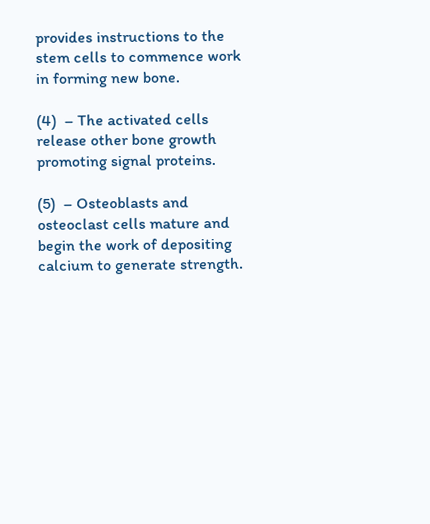provides instructions to the stem cells to commence work in forming new bone.

(4)  – The activated cells release other bone growth promoting signal proteins.

(5)  – Osteoblasts and osteoclast cells mature and begin the work of depositing calcium to generate strength.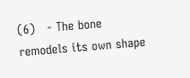(6)   - The bone remodels its own shape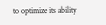to optimize its ability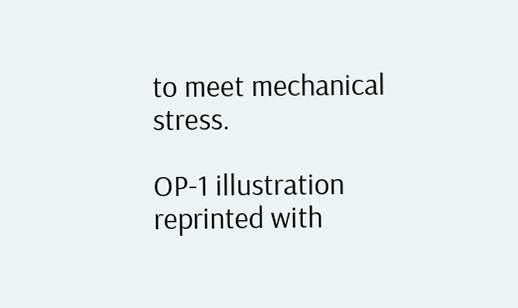to meet mechanical stress.

OP-1 illustration reprinted with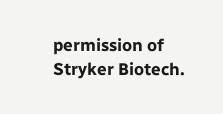permission of Stryker Biotech.